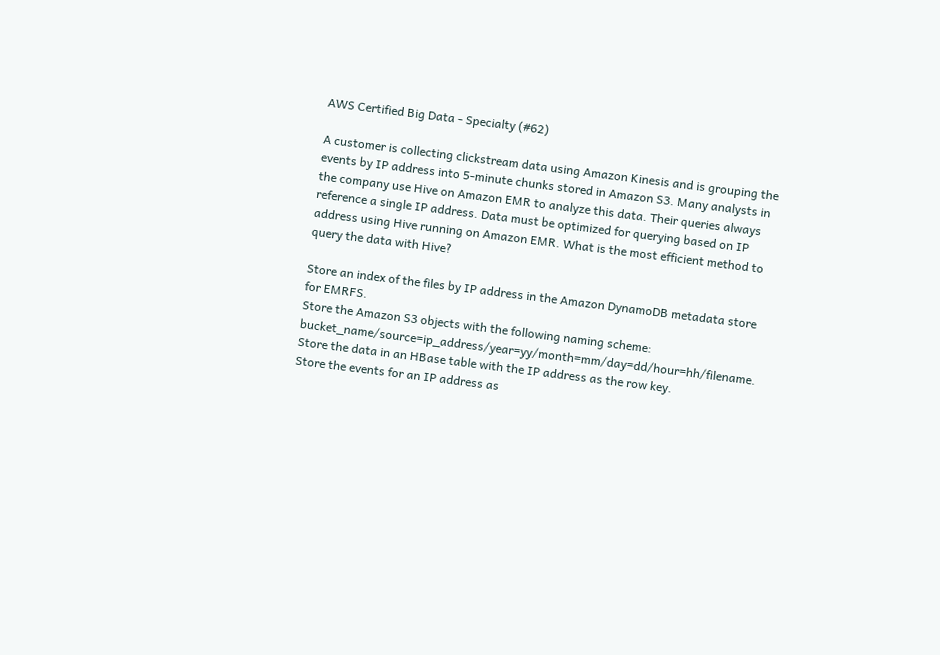AWS Certified Big Data - Specialty (#62)

A customer is collecting clickstream data using Amazon Kinesis and is grouping the events by IP address into 5-minute chunks stored in Amazon S3. Many analysts in the company use Hive on Amazon EMR to analyze this data. Their queries always reference a single IP address. Data must be optimized for querying based on IP address using Hive running on Amazon EMR. What is the most efficient method to query the data with Hive?

Store an index of the files by IP address in the Amazon DynamoDB metadata store for EMRFS.
Store the Amazon S3 objects with the following naming scheme: bucket_name/source=ip_address/year=yy/month=mm/day=dd/hour=hh/filename.
Store the data in an HBase table with the IP address as the row key.
Store the events for an IP address as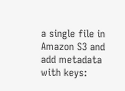a single file in Amazon S3 and add metadata with keys: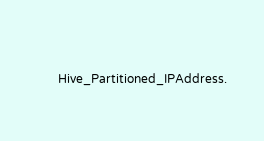Hive_Partitioned_IPAddress.